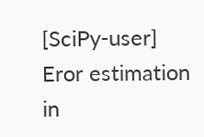[SciPy-user] Eror estimation in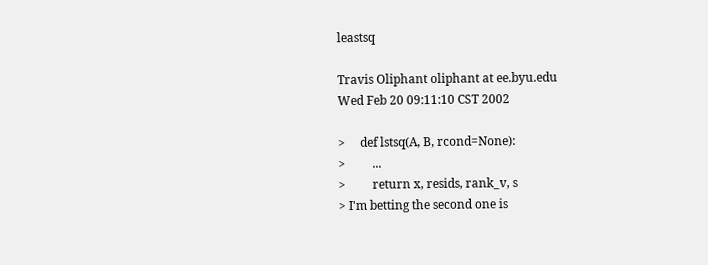leastsq

Travis Oliphant oliphant at ee.byu.edu
Wed Feb 20 09:11:10 CST 2002

>     def lstsq(A, B, rcond=None):
>         ...
>         return x, resids, rank_v, s
> I'm betting the second one is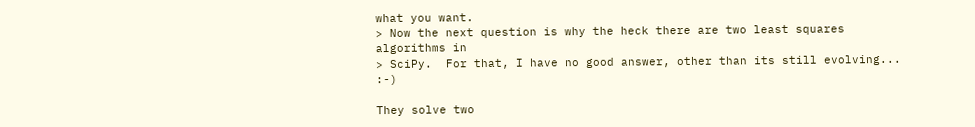what you want.
> Now the next question is why the heck there are two least squares algorithms in
> SciPy.  For that, I have no good answer, other than its still evolving... :-)

They solve two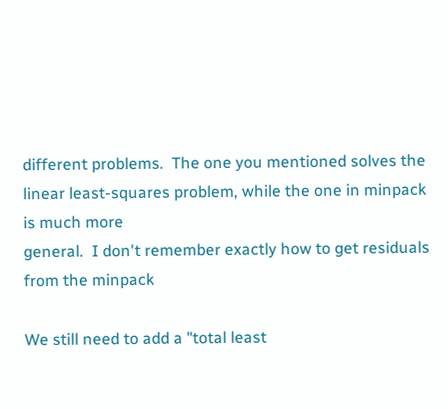different problems.  The one you mentioned solves the
linear least-squares problem, while the one in minpack is much more
general.  I don't remember exactly how to get residuals from the minpack

We still need to add a "total least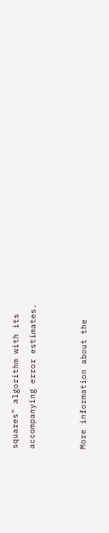squares" algorithm with its
accompanying error estimates.


More information about the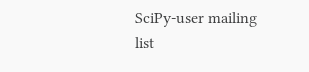SciPy-user mailing list